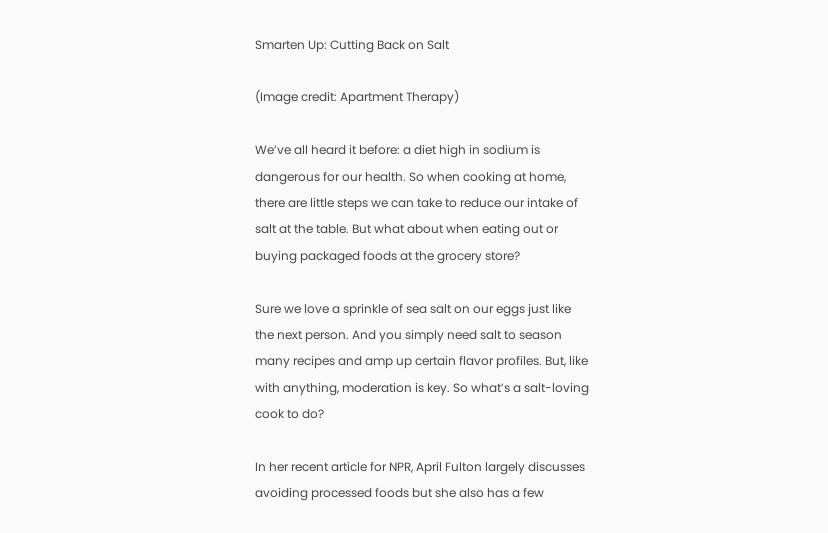Smarten Up: Cutting Back on Salt

(Image credit: Apartment Therapy)

We’ve all heard it before: a diet high in sodium is dangerous for our health. So when cooking at home, there are little steps we can take to reduce our intake of salt at the table. But what about when eating out or buying packaged foods at the grocery store?

Sure we love a sprinkle of sea salt on our eggs just like the next person. And you simply need salt to season many recipes and amp up certain flavor profiles. But, like with anything, moderation is key. So what’s a salt-loving cook to do?

In her recent article for NPR, April Fulton largely discusses avoiding processed foods but she also has a few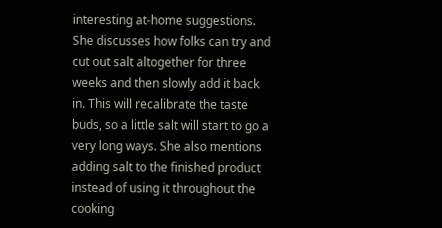interesting at-home suggestions. She discusses how folks can try and cut out salt altogether for three weeks and then slowly add it back in. This will recalibrate the taste buds, so a little salt will start to go a very long ways. She also mentions adding salt to the finished product instead of using it throughout the cooking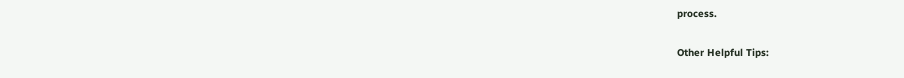process.

Other Helpful Tips: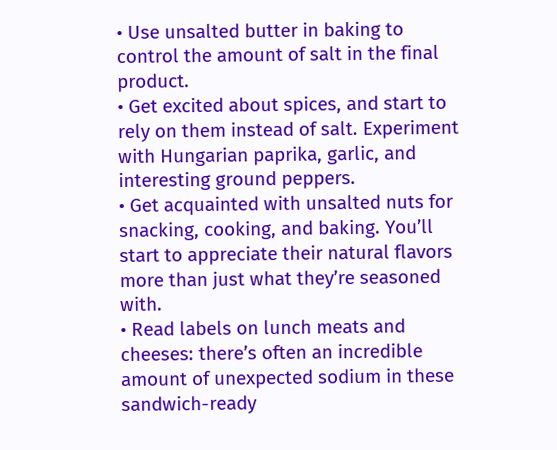• Use unsalted butter in baking to control the amount of salt in the final product.
• Get excited about spices, and start to rely on them instead of salt. Experiment with Hungarian paprika, garlic, and interesting ground peppers.
• Get acquainted with unsalted nuts for snacking, cooking, and baking. You’ll start to appreciate their natural flavors more than just what they’re seasoned with.
• Read labels on lunch meats and cheeses: there’s often an incredible amount of unexpected sodium in these sandwich-ready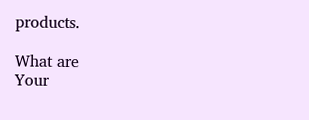products.

What are
Your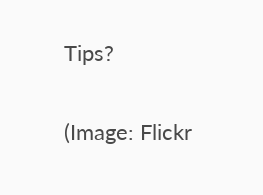Tips?

(Image: Flickr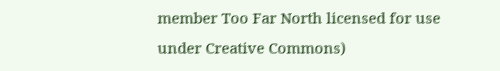member Too Far North licensed for use under Creative Commons)